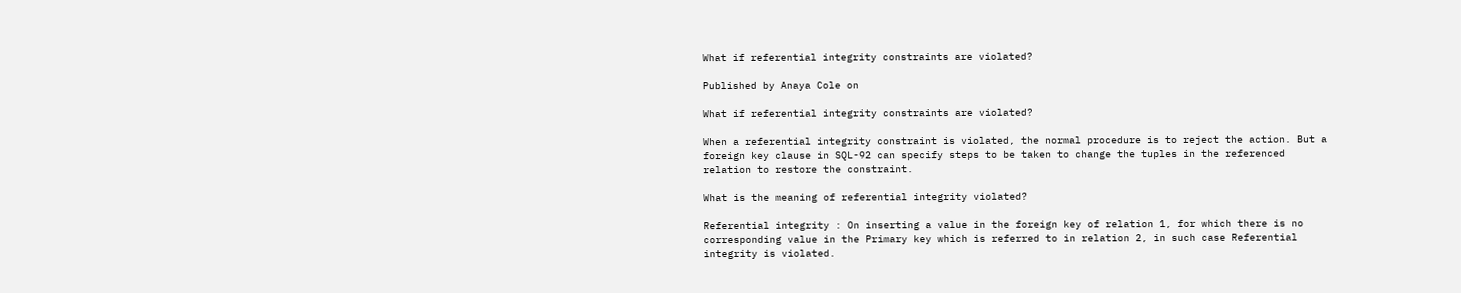What if referential integrity constraints are violated?

Published by Anaya Cole on

What if referential integrity constraints are violated?

When a referential integrity constraint is violated, the normal procedure is to reject the action. But a foreign key clause in SQL-92 can specify steps to be taken to change the tuples in the referenced relation to restore the constraint.

What is the meaning of referential integrity violated?

Referential integrity : On inserting a value in the foreign key of relation 1, for which there is no corresponding value in the Primary key which is referred to in relation 2, in such case Referential integrity is violated.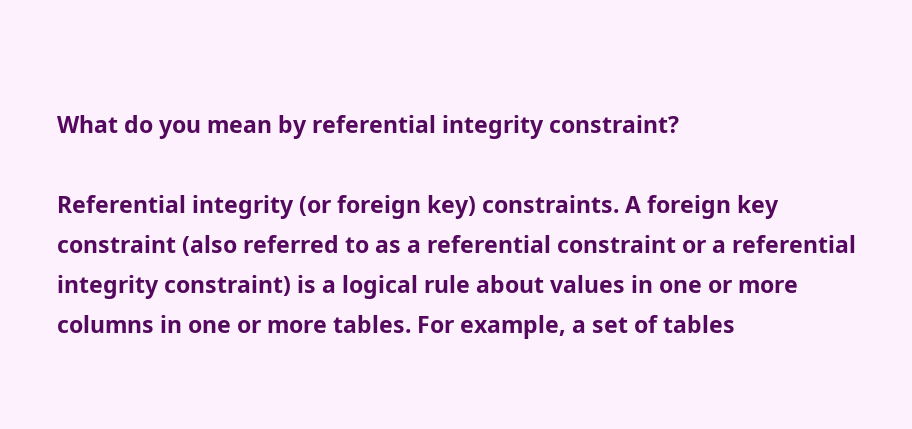What do you mean by referential integrity constraint?

Referential integrity (or foreign key) constraints. A foreign key constraint (also referred to as a referential constraint or a referential integrity constraint) is a logical rule about values in one or more columns in one or more tables. For example, a set of tables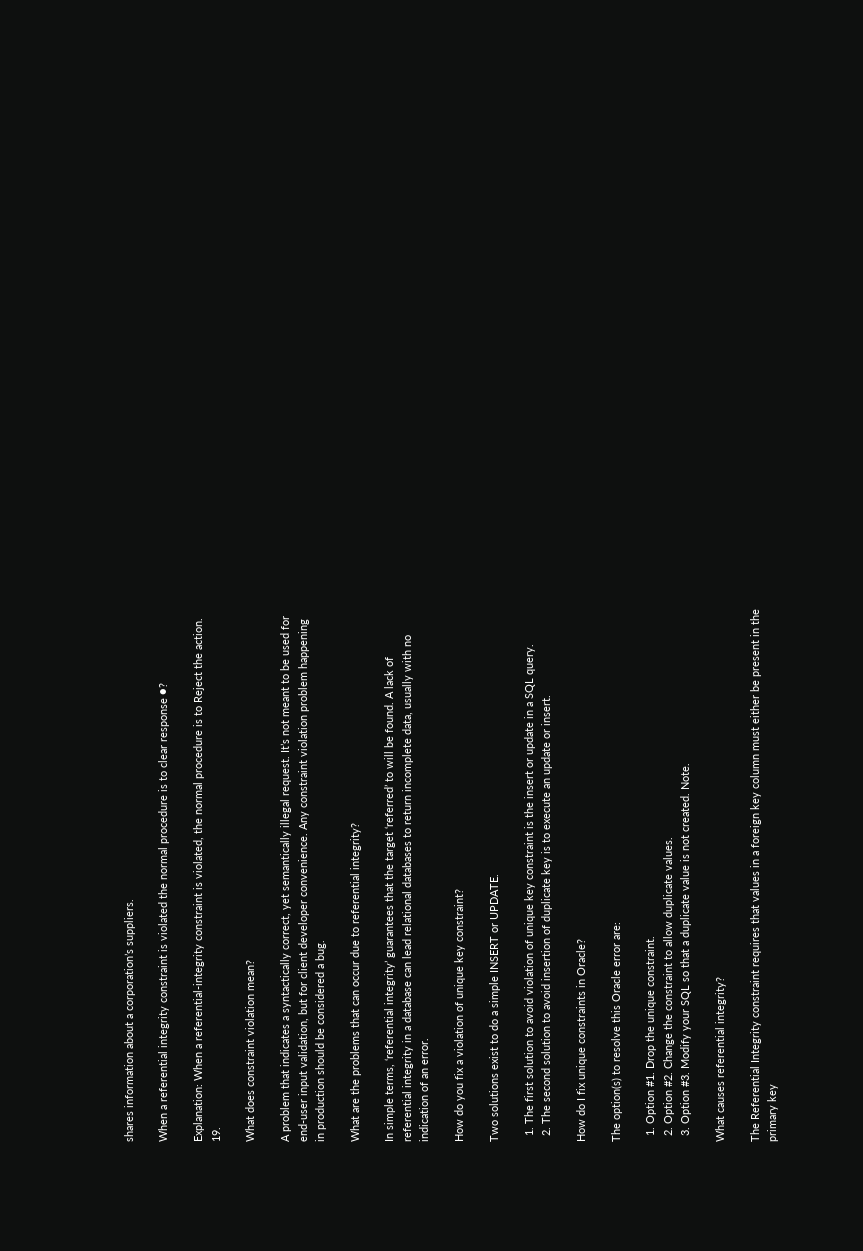shares information about a corporation’s suppliers.

When a referential integrity constraint is violated the normal procedure is to clear response ●?

Explanation: When a referential-integrity constraint is violated, the normal procedure is to Reject the action. 19.

What does constraint violation mean?

A problem that indicates a syntactically correct, yet semantically illegal request. It’s not meant to be used for end-user input validation, but for client developer convenience. Any constraint violation problem happening in production should be considered a bug.

What are the problems that can occur due to referential integrity?

In simple terms, ‘referential integrity’ guarantees that the target ‘referred’ to will be found. A lack of referential integrity in a database can lead relational databases to return incomplete data, usually with no indication of an error.

How do you fix a violation of unique key constraint?

Two solutions exist to do a simple INSERT or UPDATE.

  1. The first solution to avoid violation of unique key constraint is the insert or update in a SQL query.
  2. The second solution to avoid insertion of duplicate key is to execute an update or insert.

How do I fix unique constraints in Oracle?

The option(s) to resolve this Oracle error are:

  1. Option #1. Drop the unique constraint.
  2. Option #2. Change the constraint to allow duplicate values.
  3. Option #3. Modify your SQL so that a duplicate value is not created. Note.

What causes referential integrity?

The Referential Integrity constraint requires that values in a foreign key column must either be present in the primary key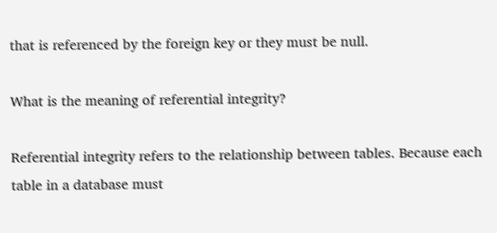that is referenced by the foreign key or they must be null.

What is the meaning of referential integrity?

Referential integrity refers to the relationship between tables. Because each table in a database must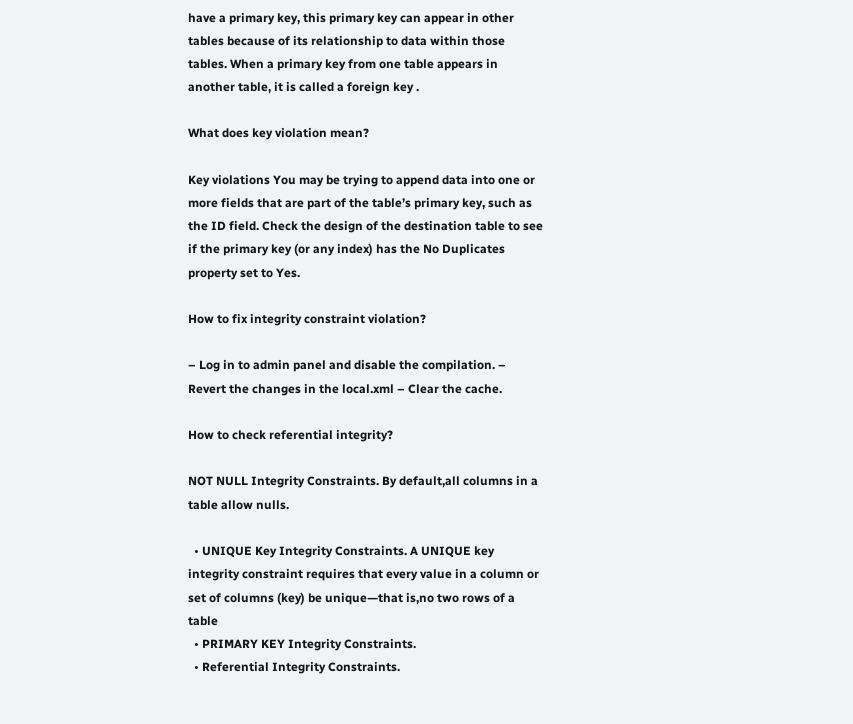have a primary key, this primary key can appear in other tables because of its relationship to data within those tables. When a primary key from one table appears in another table, it is called a foreign key .

What does key violation mean?

Key violations You may be trying to append data into one or more fields that are part of the table’s primary key, such as the ID field. Check the design of the destination table to see if the primary key (or any index) has the No Duplicates property set to Yes.

How to fix integrity constraint violation?

– Log in to admin panel and disable the compilation. – Revert the changes in the local.xml – Clear the cache.

How to check referential integrity?

NOT NULL Integrity Constraints. By default,all columns in a table allow nulls.

  • UNIQUE Key Integrity Constraints. A UNIQUE key integrity constraint requires that every value in a column or set of columns (key) be unique—that is,no two rows of a table
  • PRIMARY KEY Integrity Constraints.
  • Referential Integrity Constraints.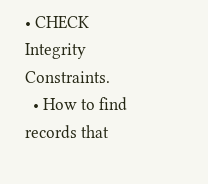• CHECK Integrity Constraints.
  • How to find records that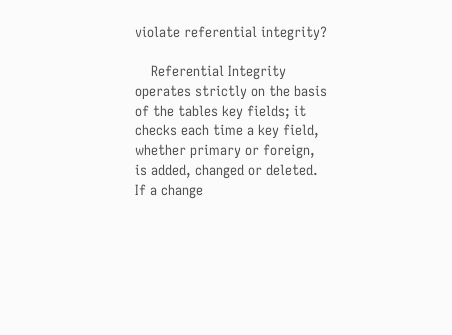violate referential integrity?

    Referential Integrity operates strictly on the basis of the tables key fields; it checks each time a key field, whether primary or foreign, is added, changed or deleted. If a change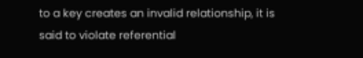to a key creates an invalid relationship, it is said to violate referential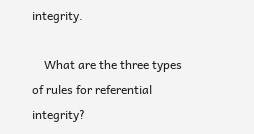integrity.

    What are the three types of rules for referential integrity?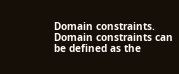Domain constraints. Domain constraints can be defined as the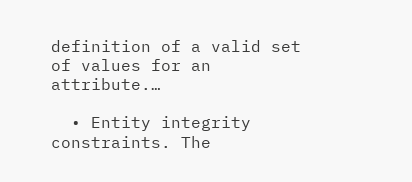definition of a valid set of values for an attribute.…

  • Entity integrity constraints. The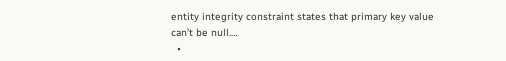entity integrity constraint states that primary key value can’t be null.…
  •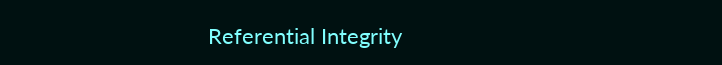Referential Integrity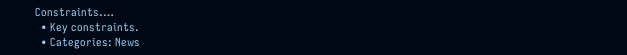Constraints.…
  • Key constraints.
  • Categories: News